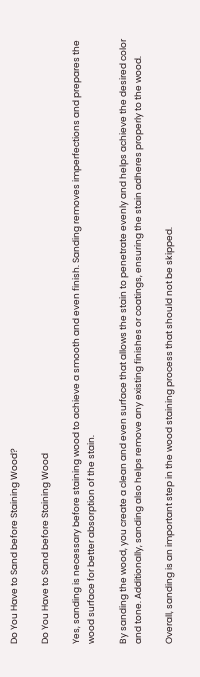Do You Have to Sand before Staining Wood?

Do You Have to Sand before Staining Wood

Yes, sanding is necessary before staining wood to achieve a smooth and even finish. Sanding removes imperfections and prepares the wood surface for better absorption of the stain.

By sanding the wood, you create a clean and even surface that allows the stain to penetrate evenly and helps achieve the desired color and tone. Additionally, sanding also helps remove any existing finishes or coatings, ensuring the stain adheres properly to the wood.

Overall, sanding is an important step in the wood staining process that should not be skipped.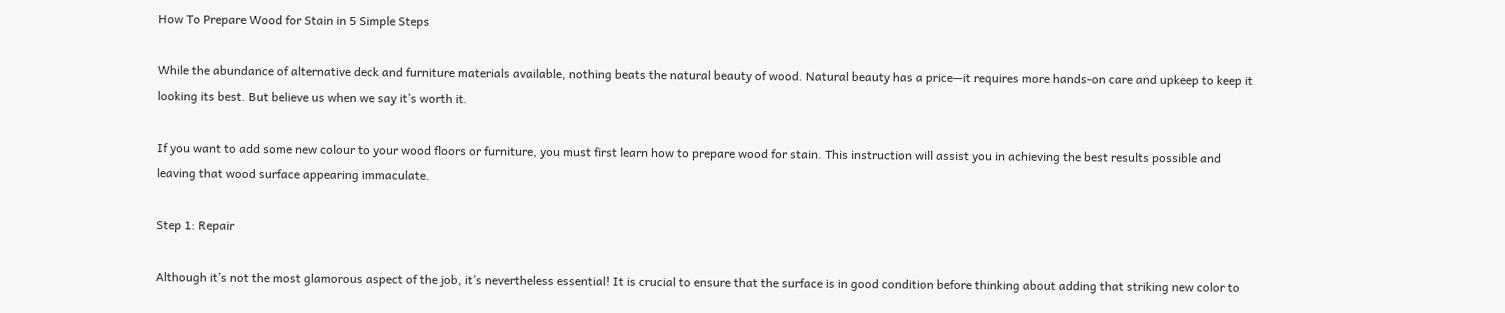How To Prepare Wood for Stain in 5 Simple Steps

While the abundance of alternative deck and furniture materials available, nothing beats the natural beauty of wood. Natural beauty has a price—it requires more hands-on care and upkeep to keep it looking its best. But believe us when we say it’s worth it.

If you want to add some new colour to your wood floors or furniture, you must first learn how to prepare wood for stain. This instruction will assist you in achieving the best results possible and leaving that wood surface appearing immaculate.

Step 1: Repair

Although it’s not the most glamorous aspect of the job, it’s nevertheless essential! It is crucial to ensure that the surface is in good condition before thinking about adding that striking new color to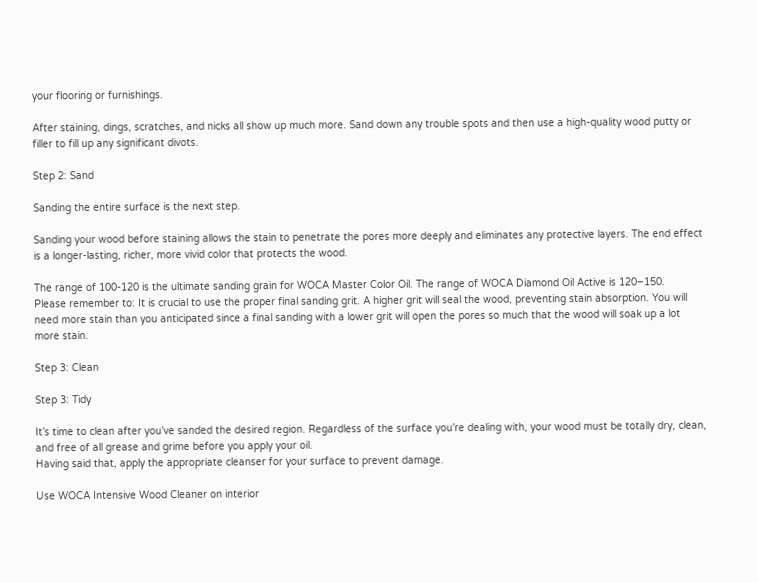your flooring or furnishings.

After staining, dings, scratches, and nicks all show up much more. Sand down any trouble spots and then use a high-quality wood putty or filler to fill up any significant divots.

Step 2: Sand

Sanding the entire surface is the next step.

Sanding your wood before staining allows the stain to penetrate the pores more deeply and eliminates any protective layers. The end effect is a longer-lasting, richer, more vivid color that protects the wood.

The range of 100-120 is the ultimate sanding grain for WOCA Master Color Oil. The range of WOCA Diamond Oil Active is 120–150.
Please remember to: It is crucial to use the proper final sanding grit. A higher grit will seal the wood, preventing stain absorption. You will need more stain than you anticipated since a final sanding with a lower grit will open the pores so much that the wood will soak up a lot more stain.

Step 3: Clean

Step 3: Tidy

It’s time to clean after you’ve sanded the desired region. Regardless of the surface you’re dealing with, your wood must be totally dry, clean, and free of all grease and grime before you apply your oil.
Having said that, apply the appropriate cleanser for your surface to prevent damage.

Use WOCA Intensive Wood Cleaner on interior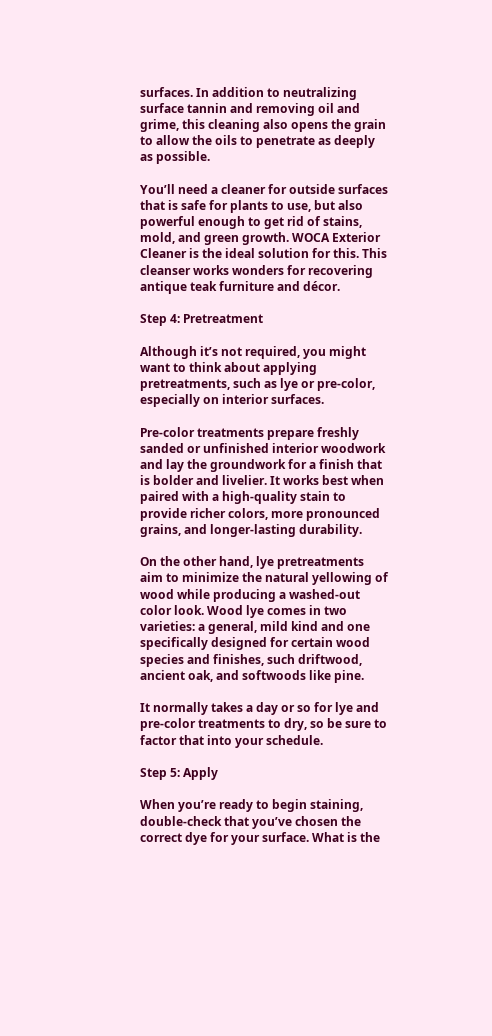surfaces. In addition to neutralizing surface tannin and removing oil and grime, this cleaning also opens the grain to allow the oils to penetrate as deeply as possible.

You’ll need a cleaner for outside surfaces that is safe for plants to use, but also powerful enough to get rid of stains, mold, and green growth. WOCA Exterior Cleaner is the ideal solution for this. This cleanser works wonders for recovering antique teak furniture and décor.

Step 4: Pretreatment

Although it’s not required, you might want to think about applying pretreatments, such as lye or pre-color, especially on interior surfaces.

Pre-color treatments prepare freshly sanded or unfinished interior woodwork and lay the groundwork for a finish that is bolder and livelier. It works best when paired with a high-quality stain to provide richer colors, more pronounced grains, and longer-lasting durability.

On the other hand, lye pretreatments aim to minimize the natural yellowing of wood while producing a washed-out color look. Wood lye comes in two varieties: a general, mild kind and one specifically designed for certain wood species and finishes, such driftwood, ancient oak, and softwoods like pine.

It normally takes a day or so for lye and pre-color treatments to dry, so be sure to factor that into your schedule.

Step 5: Apply

When you’re ready to begin staining, double-check that you’ve chosen the correct dye for your surface. What is the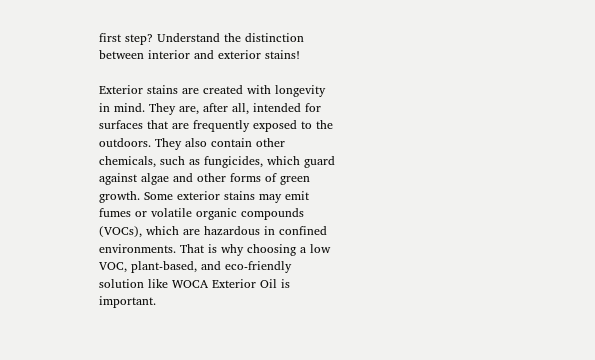first step? Understand the distinction between interior and exterior stains!

Exterior stains are created with longevity in mind. They are, after all, intended for surfaces that are frequently exposed to the outdoors. They also contain other chemicals, such as fungicides, which guard against algae and other forms of green growth. Some exterior stains may emit fumes or volatile organic compounds (VOCs), which are hazardous in confined environments. That is why choosing a low VOC, plant-based, and eco-friendly solution like WOCA Exterior Oil is important.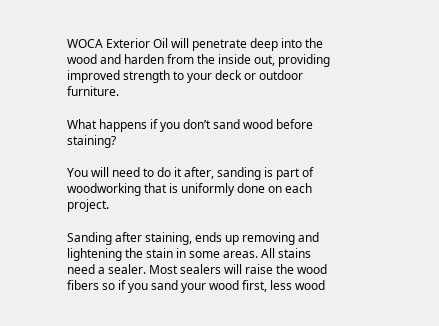WOCA Exterior Oil will penetrate deep into the wood and harden from the inside out, providing improved strength to your deck or outdoor furniture.

What happens if you don’t sand wood before staining?

You will need to do it after, sanding is part of woodworking that is uniformly done on each project.

Sanding after staining, ends up removing and lightening the stain in some areas. All stains need a sealer. Most sealers will raise the wood fibers so if you sand your wood first, less wood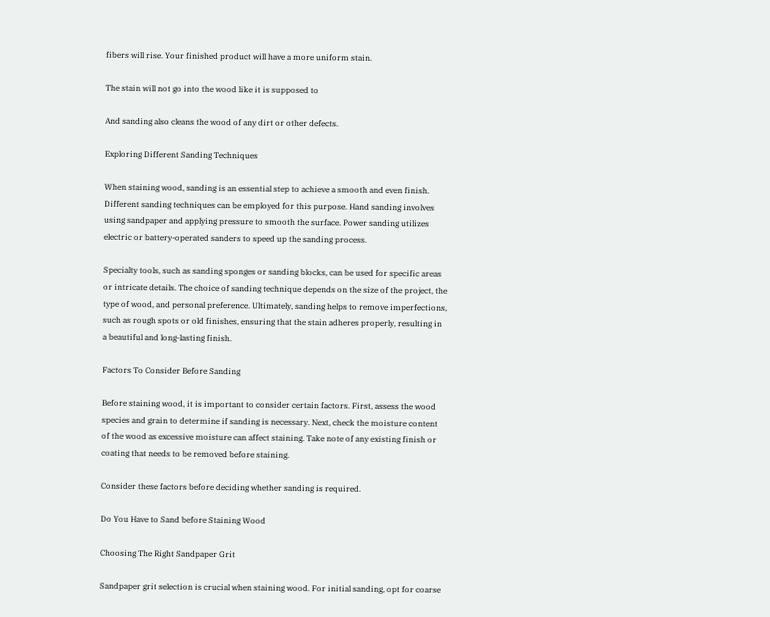fibers will rise. Your finished product will have a more uniform stain.

The stain will not go into the wood like it is supposed to

And sanding also cleans the wood of any dirt or other defects.

Exploring Different Sanding Techniques

When staining wood, sanding is an essential step to achieve a smooth and even finish. Different sanding techniques can be employed for this purpose. Hand sanding involves using sandpaper and applying pressure to smooth the surface. Power sanding utilizes electric or battery-operated sanders to speed up the sanding process.

Specialty tools, such as sanding sponges or sanding blocks, can be used for specific areas or intricate details. The choice of sanding technique depends on the size of the project, the type of wood, and personal preference. Ultimately, sanding helps to remove imperfections, such as rough spots or old finishes, ensuring that the stain adheres properly, resulting in a beautiful and long-lasting finish.

Factors To Consider Before Sanding

Before staining wood, it is important to consider certain factors. First, assess the wood species and grain to determine if sanding is necessary. Next, check the moisture content of the wood as excessive moisture can affect staining. Take note of any existing finish or coating that needs to be removed before staining.

Consider these factors before deciding whether sanding is required.

Do You Have to Sand before Staining Wood

Choosing The Right Sandpaper Grit

Sandpaper grit selection is crucial when staining wood. For initial sanding, opt for coarse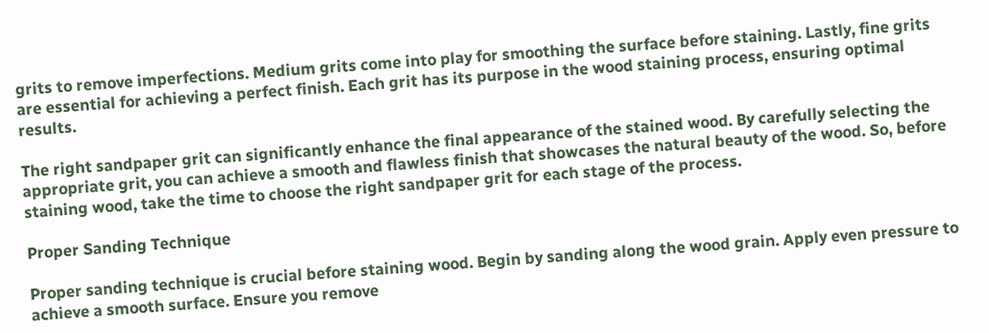grits to remove imperfections. Medium grits come into play for smoothing the surface before staining. Lastly, fine grits are essential for achieving a perfect finish. Each grit has its purpose in the wood staining process, ensuring optimal results.

The right sandpaper grit can significantly enhance the final appearance of the stained wood. By carefully selecting the appropriate grit, you can achieve a smooth and flawless finish that showcases the natural beauty of the wood. So, before staining wood, take the time to choose the right sandpaper grit for each stage of the process.

Proper Sanding Technique

Proper sanding technique is crucial before staining wood. Begin by sanding along the wood grain. Apply even pressure to achieve a smooth surface. Ensure you remove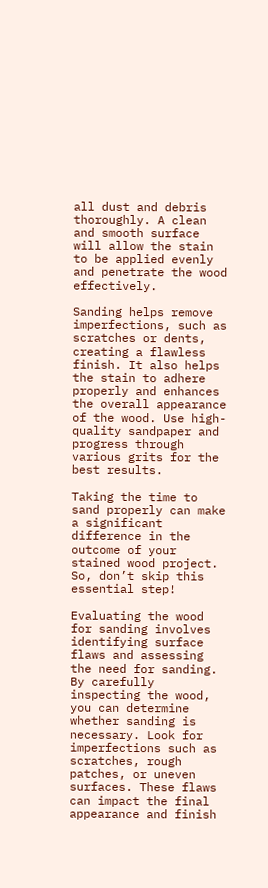all dust and debris thoroughly. A clean and smooth surface will allow the stain to be applied evenly and penetrate the wood effectively.

Sanding helps remove imperfections, such as scratches or dents, creating a flawless finish. It also helps the stain to adhere properly and enhances the overall appearance of the wood. Use high-quality sandpaper and progress through various grits for the best results.

Taking the time to sand properly can make a significant difference in the outcome of your stained wood project. So, don’t skip this essential step!

Evaluating the wood for sanding involves identifying surface flaws and assessing the need for sanding. By carefully inspecting the wood, you can determine whether sanding is necessary. Look for imperfections such as scratches, rough patches, or uneven surfaces. These flaws can impact the final appearance and finish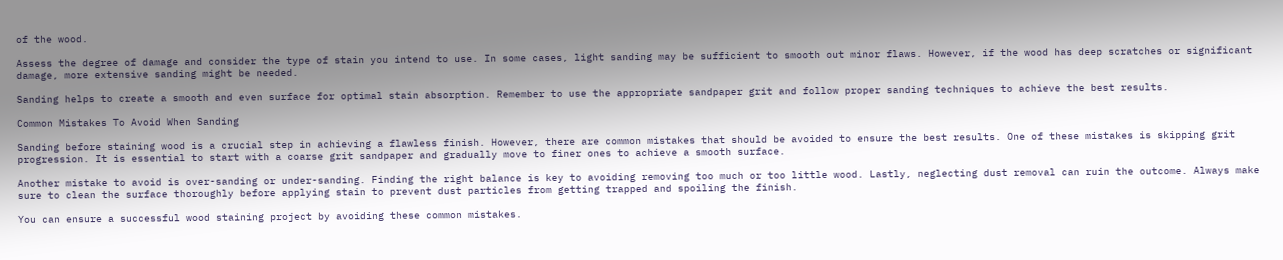of the wood.

Assess the degree of damage and consider the type of stain you intend to use. In some cases, light sanding may be sufficient to smooth out minor flaws. However, if the wood has deep scratches or significant damage, more extensive sanding might be needed.

Sanding helps to create a smooth and even surface for optimal stain absorption. Remember to use the appropriate sandpaper grit and follow proper sanding techniques to achieve the best results.

Common Mistakes To Avoid When Sanding

Sanding before staining wood is a crucial step in achieving a flawless finish. However, there are common mistakes that should be avoided to ensure the best results. One of these mistakes is skipping grit progression. It is essential to start with a coarse grit sandpaper and gradually move to finer ones to achieve a smooth surface.

Another mistake to avoid is over-sanding or under-sanding. Finding the right balance is key to avoiding removing too much or too little wood. Lastly, neglecting dust removal can ruin the outcome. Always make sure to clean the surface thoroughly before applying stain to prevent dust particles from getting trapped and spoiling the finish.

You can ensure a successful wood staining project by avoiding these common mistakes.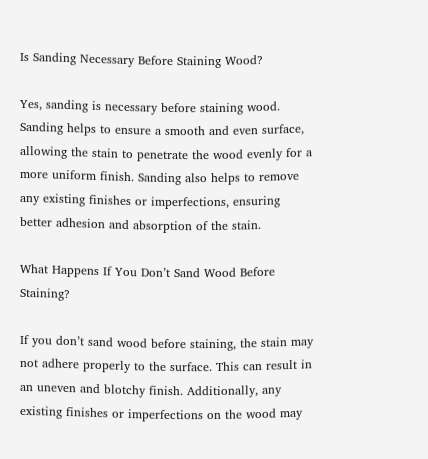Is Sanding Necessary Before Staining Wood?

Yes, sanding is necessary before staining wood. Sanding helps to ensure a smooth and even surface, allowing the stain to penetrate the wood evenly for a more uniform finish. Sanding also helps to remove any existing finishes or imperfections, ensuring better adhesion and absorption of the stain.

What Happens If You Don’t Sand Wood Before Staining?

If you don’t sand wood before staining, the stain may not adhere properly to the surface. This can result in an uneven and blotchy finish. Additionally, any existing finishes or imperfections on the wood may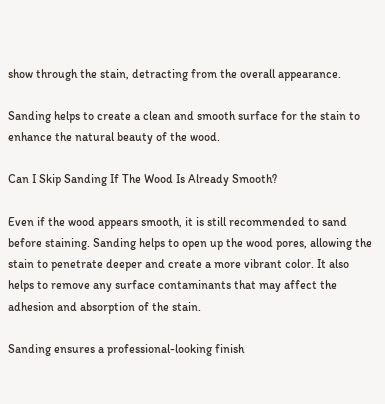show through the stain, detracting from the overall appearance.

Sanding helps to create a clean and smooth surface for the stain to enhance the natural beauty of the wood.

Can I Skip Sanding If The Wood Is Already Smooth?

Even if the wood appears smooth, it is still recommended to sand before staining. Sanding helps to open up the wood pores, allowing the stain to penetrate deeper and create a more vibrant color. It also helps to remove any surface contaminants that may affect the adhesion and absorption of the stain.

Sanding ensures a professional-looking finish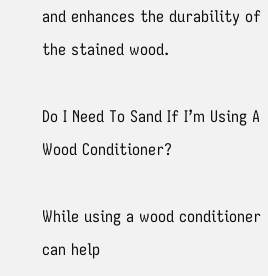and enhances the durability of the stained wood.

Do I Need To Sand If I’m Using A Wood Conditioner?

While using a wood conditioner can help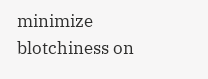minimize blotchiness on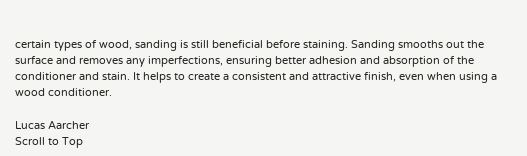certain types of wood, sanding is still beneficial before staining. Sanding smooths out the surface and removes any imperfections, ensuring better adhesion and absorption of the conditioner and stain. It helps to create a consistent and attractive finish, even when using a wood conditioner.

Lucas Aarcher
Scroll to Top